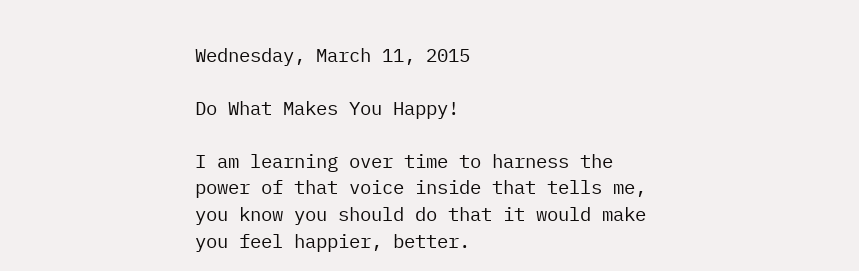Wednesday, March 11, 2015

Do What Makes You Happy!

I am learning over time to harness the power of that voice inside that tells me, you know you should do that it would make you feel happier, better.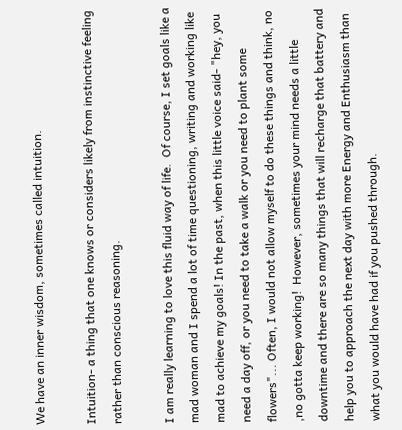We have an inner wisdom, sometimes called intuition.

Intuition- a thing that one knows or considers likely from instinctive feeling rather than conscious reasoning.

I am really learning to love this fluid way of life.  Of course, I set goals like a mad woman and I spend a lot of time questioning, writing and working like mad to achieve my goals! In the past, when this little voice said- "hey, you need a day off, or you need to take a walk or you need to plant some flowers"... Often, I would not allow myself to do these things and think, no ,no gotta keep working!  However, sometimes your mind needs a little downtime and there are so many things that will recharge that battery and help you to approach the next day with more Energy and Enthusiasm than what you would have had if you pushed through.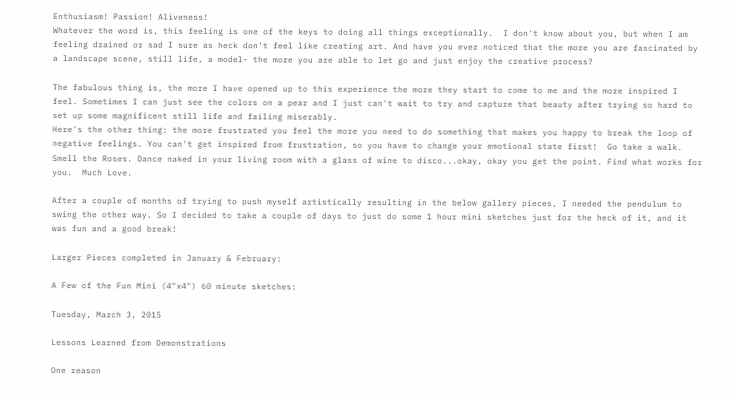Enthusiasm! Passion! Aliveness!
Whatever the word is, this feeling is one of the keys to doing all things exceptionally.  I don't know about you, but when I am feeling drained or sad I sure as heck don't feel like creating art. And have you ever noticed that the more you are fascinated by a landscape scene, still life, a model- the more you are able to let go and just enjoy the creative process?

The fabulous thing is, the more I have opened up to this experience the more they start to come to me and the more inspired I feel. Sometimes I can just see the colors on a pear and I just can't wait to try and capture that beauty after trying so hard to set up some magnificent still life and failing miserably.
Here's the other thing: the more frustrated you feel the more you need to do something that makes you happy to break the loop of negative feelings. You can't get inspired from frustration, so you have to change your emotional state first!  Go take a walk. Smell the Roses. Dance naked in your living room with a glass of wine to disco...okay, okay you get the point. Find what works for you.  Much Love.

After a couple of months of trying to push myself artistically resulting in the below gallery pieces, I needed the pendulum to swing the other way. So I decided to take a couple of days to just do some 1 hour mini sketches just for the heck of it, and it was fun and a good break!

Larger Pieces completed in January & February:

A Few of the Fun Mini (4"x4") 60 minute sketches:

Tuesday, March 3, 2015

Lessons Learned from Demonstrations

One reason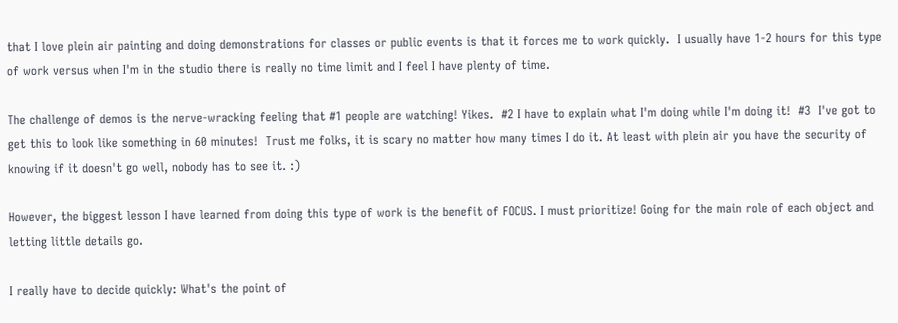that I love plein air painting and doing demonstrations for classes or public events is that it forces me to work quickly.  I usually have 1-2 hours for this type of work versus when I'm in the studio there is really no time limit and I feel I have plenty of time.

The challenge of demos is the nerve-wracking feeling that #1 people are watching! Yikes.  #2 I have to explain what I'm doing while I'm doing it!  #3  I've got to get this to look like something in 60 minutes!  Trust me folks, it is scary no matter how many times I do it. At least with plein air you have the security of knowing if it doesn't go well, nobody has to see it. :)

However, the biggest lesson I have learned from doing this type of work is the benefit of FOCUS. I must prioritize! Going for the main role of each object and letting little details go.

I really have to decide quickly: What's the point of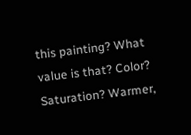this painting? What value is that? Color? Saturation? Warmer,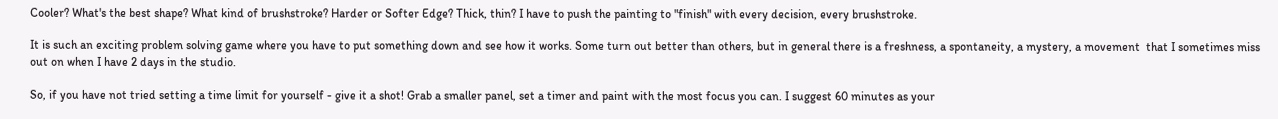Cooler? What's the best shape? What kind of brushstroke? Harder or Softer Edge? Thick, thin? I have to push the painting to "finish" with every decision, every brushstroke.

It is such an exciting problem solving game where you have to put something down and see how it works. Some turn out better than others, but in general there is a freshness, a spontaneity, a mystery, a movement  that I sometimes miss out on when I have 2 days in the studio.

So, if you have not tried setting a time limit for yourself - give it a shot! Grab a smaller panel, set a timer and paint with the most focus you can. I suggest 60 minutes as your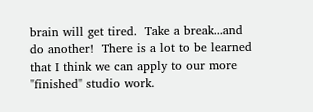brain will get tired.  Take a break...and do another!  There is a lot to be learned that I think we can apply to our more "finished" studio work.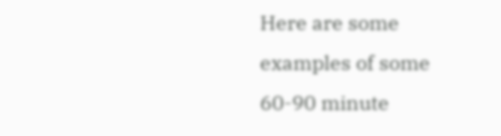Here are some examples of some 60-90 minute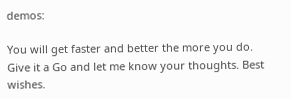demos:

You will get faster and better the more you do. Give it a Go and let me know your thoughts. Best wishes.